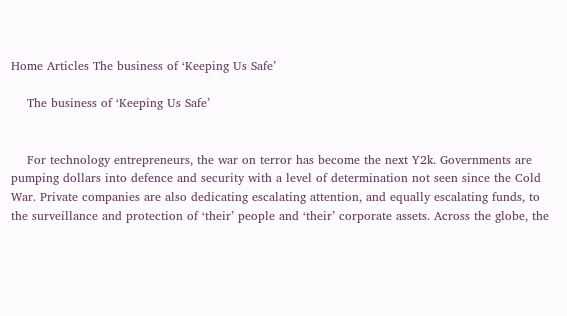Home Articles The business of ‘Keeping Us Safe’

    The business of ‘Keeping Us Safe’


    For technology entrepreneurs, the war on terror has become the next Y2k. Governments are pumping dollars into defence and security with a level of determination not seen since the Cold War. Private companies are also dedicating escalating attention, and equally escalating funds, to the surveillance and protection of ‘their’ people and ‘their’ corporate assets. Across the globe, the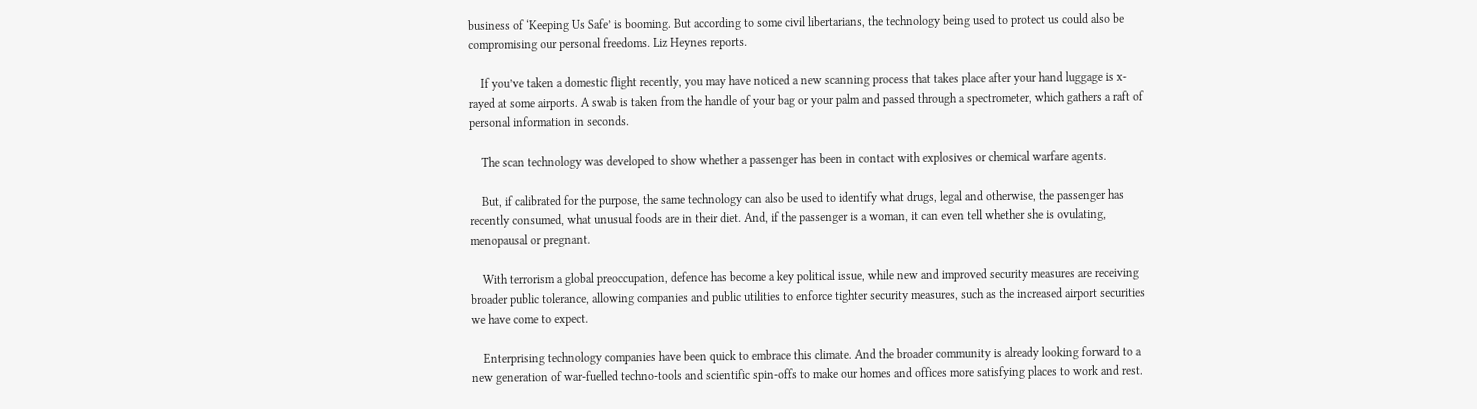business of ‘Keeping Us Safe’ is booming. But according to some civil libertarians, the technology being used to protect us could also be compromising our personal freedoms. Liz Heynes reports.

    If you’ve taken a domestic flight recently, you may have noticed a new scanning process that takes place after your hand luggage is x-rayed at some airports. A swab is taken from the handle of your bag or your palm and passed through a spectrometer, which gathers a raft of personal information in seconds.

    The scan technology was developed to show whether a passenger has been in contact with explosives or chemical warfare agents.

    But, if calibrated for the purpose, the same technology can also be used to identify what drugs, legal and otherwise, the passenger has recently consumed, what unusual foods are in their diet. And, if the passenger is a woman, it can even tell whether she is ovulating, menopausal or pregnant.

    With terrorism a global preoccupation, defence has become a key political issue, while new and improved security measures are receiving broader public tolerance, allowing companies and public utilities to enforce tighter security measures, such as the increased airport securities we have come to expect.

    Enterprising technology companies have been quick to embrace this climate. And the broader community is already looking forward to a new generation of war-fuelled techno-tools and scientific spin-offs to make our homes and offices more satisfying places to work and rest.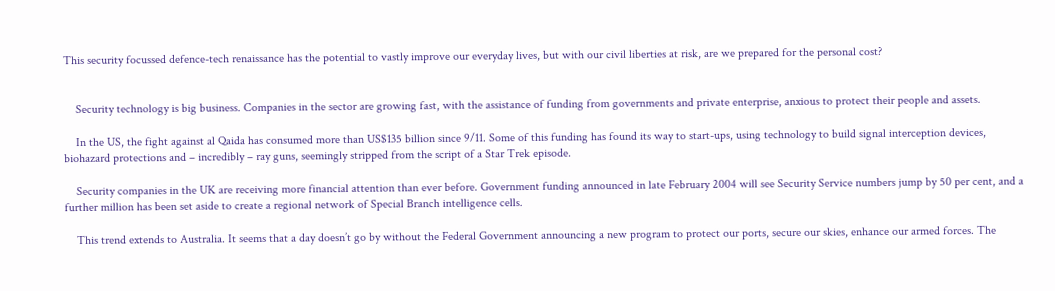This security focussed defence-tech renaissance has the potential to vastly improve our everyday lives, but with our civil liberties at risk, are we prepared for the personal cost?


    Security technology is big business. Companies in the sector are growing fast, with the assistance of funding from governments and private enterprise, anxious to protect their people and assets.

    In the US, the fight against al Qaida has consumed more than US$135 billion since 9/11. Some of this funding has found its way to start-ups, using technology to build signal interception devices, biohazard protections and – incredibly – ray guns, seemingly stripped from the script of a Star Trek episode.

    Security companies in the UK are receiving more financial attention than ever before. Government funding announced in late February 2004 will see Security Service numbers jump by 50 per cent, and a further million has been set aside to create a regional network of Special Branch intelligence cells.

    This trend extends to Australia. It seems that a day doesn’t go by without the Federal Government announcing a new program to protect our ports, secure our skies, enhance our armed forces. The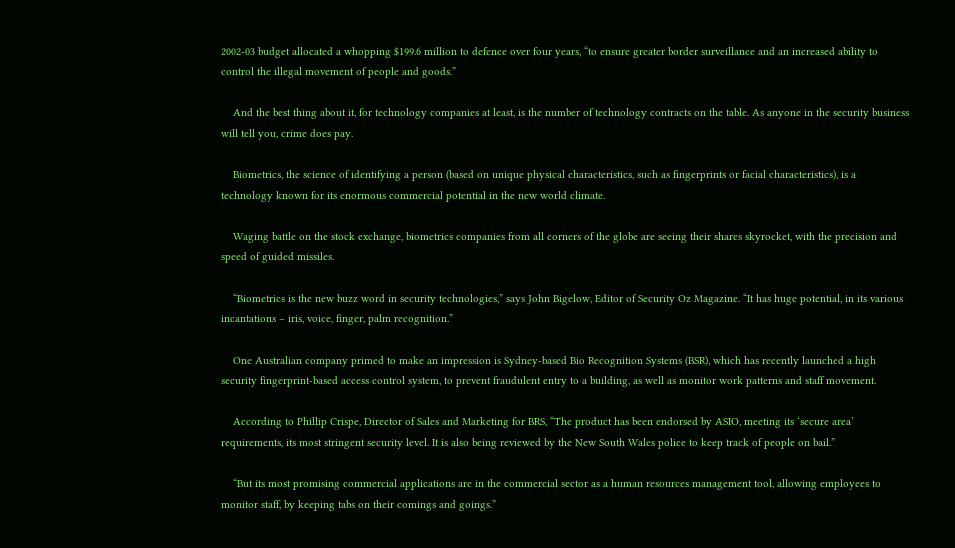2002-03 budget allocated a whopping $199.6 million to defence over four years, “to ensure greater border surveillance and an increased ability to control the illegal movement of people and goods.”

    And the best thing about it, for technology companies at least, is the number of technology contracts on the table. As anyone in the security business will tell you, crime does pay.

    Biometrics, the science of identifying a person (based on unique physical characteristics, such as fingerprints or facial characteristics), is a technology known for its enormous commercial potential in the new world climate.

    Waging battle on the stock exchange, biometrics companies from all corners of the globe are seeing their shares skyrocket, with the precision and speed of guided missiles.

    “Biometrics is the new buzz word in security technologies,” says John Bigelow, Editor of Security Oz Magazine. “It has huge potential, in its various incantations – iris, voice, finger, palm recognition.”

    One Australian company primed to make an impression is Sydney-based Bio Recognition Systems (BSR), which has recently launched a high security fingerprint-based access control system, to prevent fraudulent entry to a building, as well as monitor work patterns and staff movement.

    According to Phillip Crispe, Director of Sales and Marketing for BRS, “The product has been endorsed by ASIO, meeting its ‘secure area’ requirements, its most stringent security level. It is also being reviewed by the New South Wales police to keep track of people on bail.”

    “But its most promising commercial applications are in the commercial sector as a human resources management tool, allowing employees to monitor staff, by keeping tabs on their comings and goings.”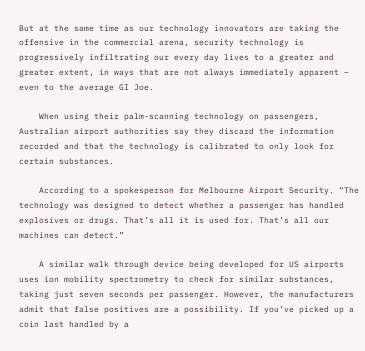But at the same time as our technology innovators are taking the offensive in the commercial arena, security technology is progressively infiltrating our every day lives to a greater and greater extent, in ways that are not always immediately apparent – even to the average GI Joe.

    When using their palm-scanning technology on passengers, Australian airport authorities say they discard the information recorded and that the technology is calibrated to only look for certain substances.

    According to a spokesperson for Melbourne Airport Security. “The technology was designed to detect whether a passenger has handled explosives or drugs. That’s all it is used for. That’s all our machines can detect.”

    A similar walk through device being developed for US airports uses ion mobility spectrometry to check for similar substances, taking just seven seconds per passenger. However, the manufacturers admit that false positives are a possibility. If you’ve picked up a coin last handled by a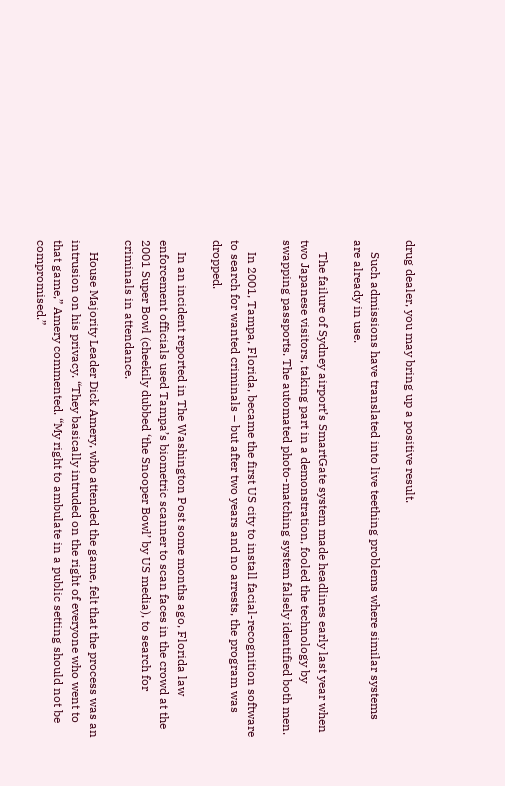drug dealer, you may bring up a positive result.

    Such admissions have translated into live teething problems where similar systems are already in use.

    The failure of Sydney airport’s SmartGate system made headlines early last year when two Japanese visitors, taking part in a demonstration, fooled the technology by swapping passports. The automated photo-matching system falsely identified both men.

    In 2001, Tampa, Florida, became the first US city to install facial-recognition software to search for wanted criminals – but after two years and no arrests, the program was dropped.

    In an incident reported in The Washington Post some months ago, Florida law enforcement officials used Tampa’s biometric scanner to scan faces in the crowd at the 2001 Super Bowl (cheekily dubbed ‘the Snooper Bowl’ by US media), to search for criminals in attendance.

    House Majority Leader Dick Amery, who attended the game, felt that the process was an intrusion on his privacy. “They basically intruded on the right of everyone who went to that game,” Amery commented. “My right to ambulate in a public setting should not be compromised.”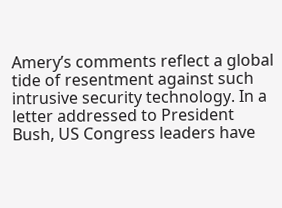Amery’s comments reflect a global tide of resentment against such intrusive security technology. In a letter addressed to President Bush, US Congress leaders have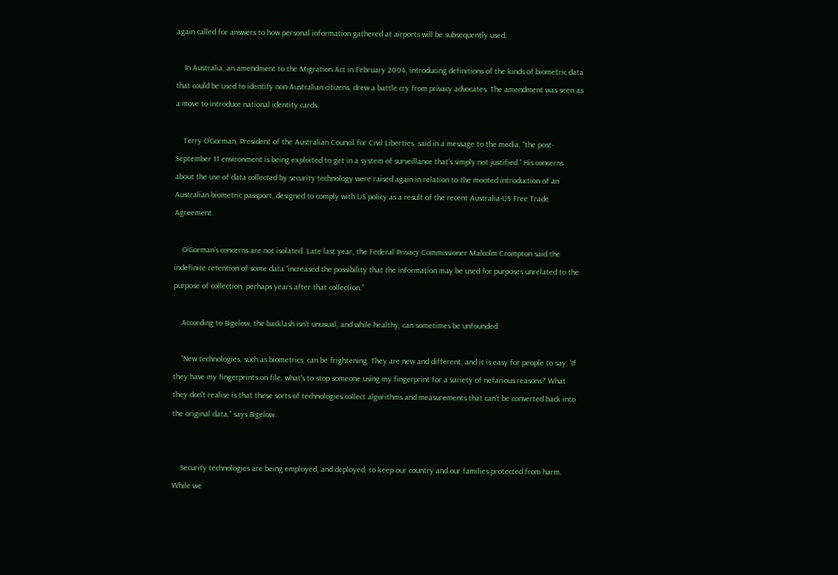again called for answers to how personal information gathered at airports will be subsequently used.

    In Australia, an amendment to the Migration Act in February 2004, introducing definitions of the kinds of biometric data that could be used to identify non-Australian citizens, drew a battle cry from privacy advocates. The amendment was seen as a move to introduce national identity cards.

    Terry O’Gorman, President of the Australian Council for Civil Liberties, said in a message to the media, “the post-September 11 environment is being exploited to get in a system of surveillance that’s simply not justified.” His concerns about the use of data collected by security technology were raised again in relation to the mooted introduction of an Australian biometric passport, designed to comply with US policy as a result of the recent Australia-US Free Trade Agreement.

    O’Gorman’s concerns are not isolated. Late last year, the Federal Privacy Commissioner Malcolm Crompton said the indefinite retention of some data “increased the possibility that the information may be used for purposes unrelated to the purpose of collection, perhaps years after that collection.”

    According to Bigelow, the backlash isn’t unusual, and while healthy, can sometimes be unfounded.

    “New technologies, such as biometrics, can be frightening. They are new and different, and it is easy for people to say, ‘If they have my fingerprints on file, what’s to stop someone using my fingerprint for a variety of nefarious reasons?’ What they don’t realise is that these sorts of technologies collect algorithms and measurements that can’t be converted back into the original data,” says Bigelow.


    Security technologies are being employed, and deployed, to keep our country and our families protected from harm. While we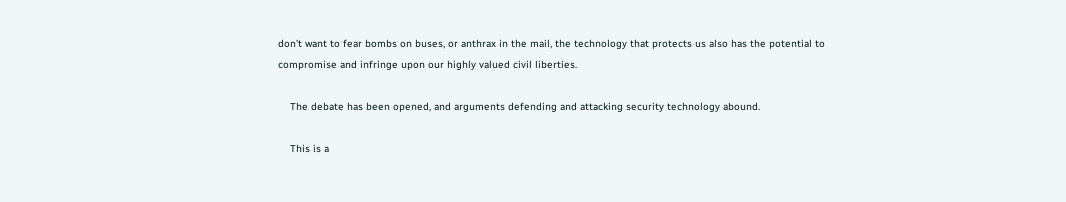don’t want to fear bombs on buses, or anthrax in the mail, the technology that protects us also has the potential to compromise and infringe upon our highly valued civil liberties.

    The debate has been opened, and arguments defending and attacking security technology abound.

    This is a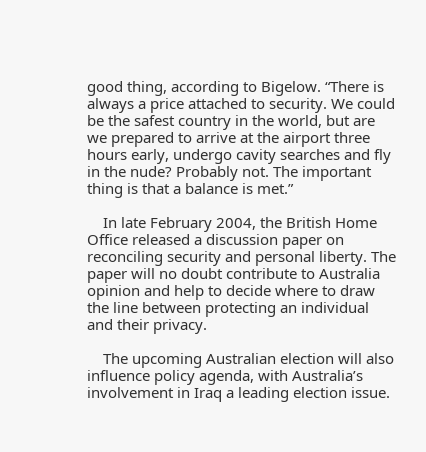good thing, according to Bigelow. “There is always a price attached to security. We could be the safest country in the world, but are we prepared to arrive at the airport three hours early, undergo cavity searches and fly in the nude? Probably not. The important thing is that a balance is met.”

    In late February 2004, the British Home Office released a discussion paper on reconciling security and personal liberty. The paper will no doubt contribute to Australia opinion and help to decide where to draw the line between protecting an individual and their privacy.

    The upcoming Australian election will also influence policy agenda, with Australia’s involvement in Iraq a leading election issue.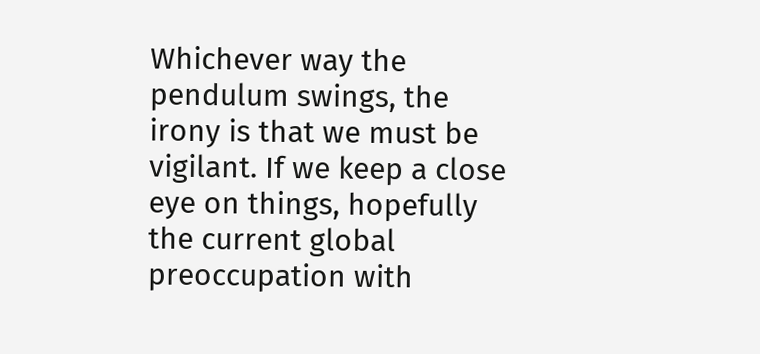Whichever way the pendulum swings, the irony is that we must be vigilant. If we keep a close eye on things, hopefully the current global preoccupation with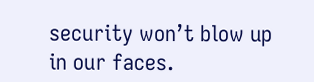security won’t blow up in our faces.